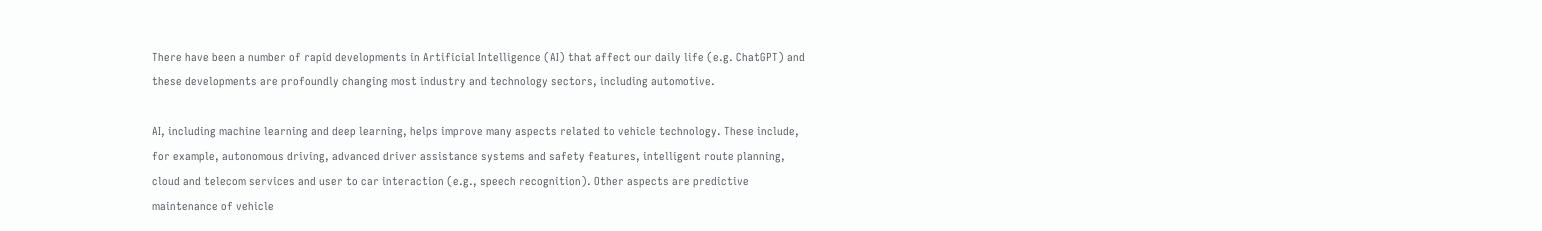There have been a number of rapid developments in Artificial Intelligence (AI) that affect our daily life (e.g. ChatGPT) and these developments are profoundly changing most industry and technology sectors, including automotive.

AI, including machine learning and deep learning, helps improve many aspects related to vehicle technology. These include, for example, autonomous driving, advanced driver assistance systems and safety features, intelligent route planning, cloud and telecom services and user to car interaction (e.g., speech recognition). Other aspects are predictive maintenance of vehicle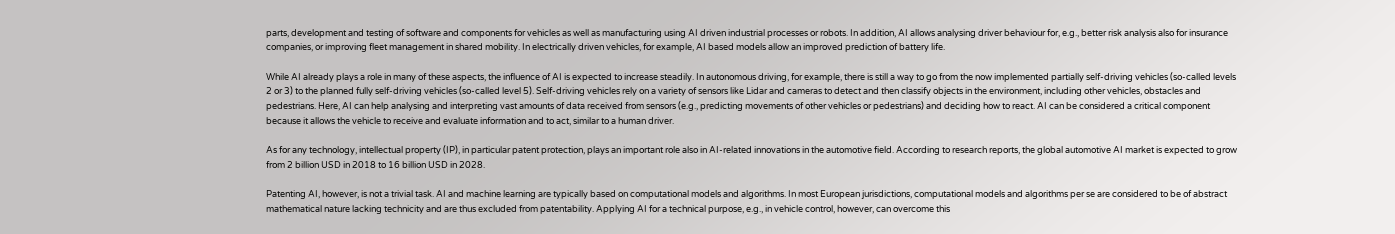parts, development and testing of software and components for vehicles as well as manufacturing using AI driven industrial processes or robots. In addition, AI allows analysing driver behaviour for, e.g., better risk analysis also for insurance companies, or improving fleet management in shared mobility. In electrically driven vehicles, for example, AI based models allow an improved prediction of battery life.

While AI already plays a role in many of these aspects, the influence of AI is expected to increase steadily. In autonomous driving, for example, there is still a way to go from the now implemented partially self-driving vehicles (so-called levels 2 or 3) to the planned fully self-driving vehicles (so-called level 5). Self-driving vehicles rely on a variety of sensors like Lidar and cameras to detect and then classify objects in the environment, including other vehicles, obstacles and pedestrians. Here, AI can help analysing and interpreting vast amounts of data received from sensors (e.g., predicting movements of other vehicles or pedestrians) and deciding how to react. AI can be considered a critical component because it allows the vehicle to receive and evaluate information and to act, similar to a human driver.

As for any technology, intellectual property (IP), in particular patent protection, plays an important role also in AI-related innovations in the automotive field. According to research reports, the global automotive AI market is expected to grow from 2 billion USD in 2018 to 16 billion USD in 2028.

Patenting AI, however, is not a trivial task. AI and machine learning are typically based on computational models and algorithms. In most European jurisdictions, computational models and algorithms per se are considered to be of abstract mathematical nature lacking technicity and are thus excluded from patentability. Applying AI for a technical purpose, e.g., in vehicle control, however, can overcome this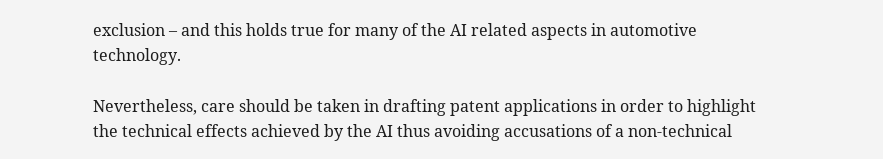exclusion – and this holds true for many of the AI related aspects in automotive technology.

Nevertheless, care should be taken in drafting patent applications in order to highlight the technical effects achieved by the AI thus avoiding accusations of a non-technical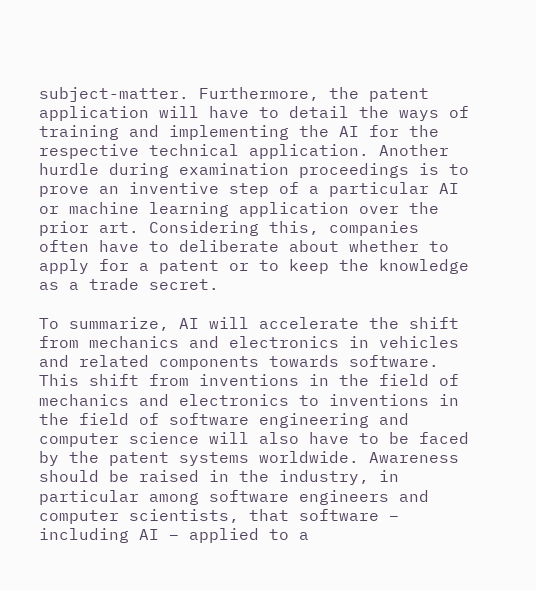subject-matter. Furthermore, the patent application will have to detail the ways of training and implementing the AI for the respective technical application. Another hurdle during examination proceedings is to prove an inventive step of a particular AI or machine learning application over the prior art. Considering this, companies often have to deliberate about whether to apply for a patent or to keep the knowledge as a trade secret.

To summarize, AI will accelerate the shift from mechanics and electronics in vehicles and related components towards software. This shift from inventions in the field of mechanics and electronics to inventions in the field of software engineering and computer science will also have to be faced by the patent systems worldwide. Awareness should be raised in the industry, in particular among software engineers and computer scientists, that software – including AI – applied to a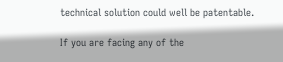technical solution could well be patentable.

If you are facing any of the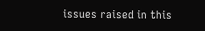issues raised in this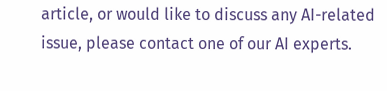article, or would like to discuss any AI-related issue, please contact one of our AI experts.